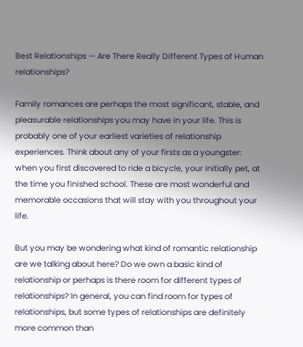Best Relationships — Are There Really Different Types of Human relationships?

Family romances are perhaps the most significant, stable, and pleasurable relationships you may have in your life. This is probably one of your earliest varieties of relationship experiences. Think about any of your firsts as a youngster: when you first discovered to ride a bicycle, your initially pet, at the time you finished school. These are most wonderful and memorable occasions that will stay with you throughout your life.

But you may be wondering what kind of romantic relationship are we talking about here? Do we own a basic kind of relationship or perhaps is there room for different types of relationships? In general, you can find room for types of relationships, but some types of relationships are definitely more common than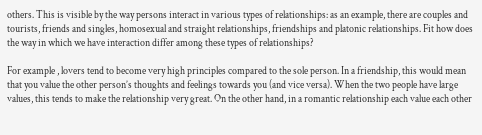others. This is visible by the way persons interact in various types of relationships: as an example, there are couples and tourists, friends and singles, homosexual and straight relationships, friendships and platonic relationships. Fit how does the way in which we have interaction differ among these types of relationships?

For example , lovers tend to become very high principles compared to the sole person. In a friendship, this would mean that you value the other person’s thoughts and feelings towards you (and vice versa). When the two people have large values, this tends to make the relationship very great. On the other hand, in a romantic relationship each value each other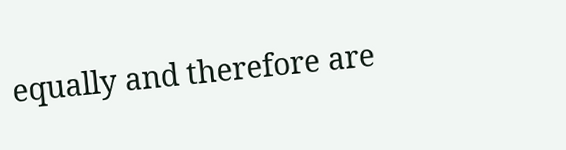equally and therefore are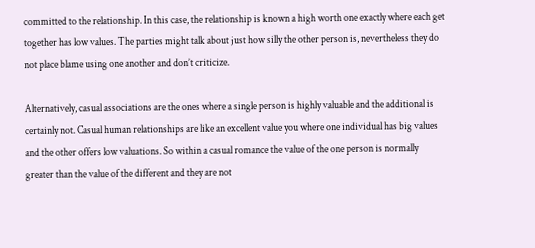committed to the relationship. In this case, the relationship is known a high worth one exactly where each get together has low values. The parties might talk about just how silly the other person is, nevertheless they do not place blame using one another and don’t criticize.

Alternatively, casual associations are the ones where a single person is highly valuable and the additional is certainly not. Casual human relationships are like an excellent value you where one individual has big values and the other offers low valuations. So within a casual romance the value of the one person is normally greater than the value of the different and they are not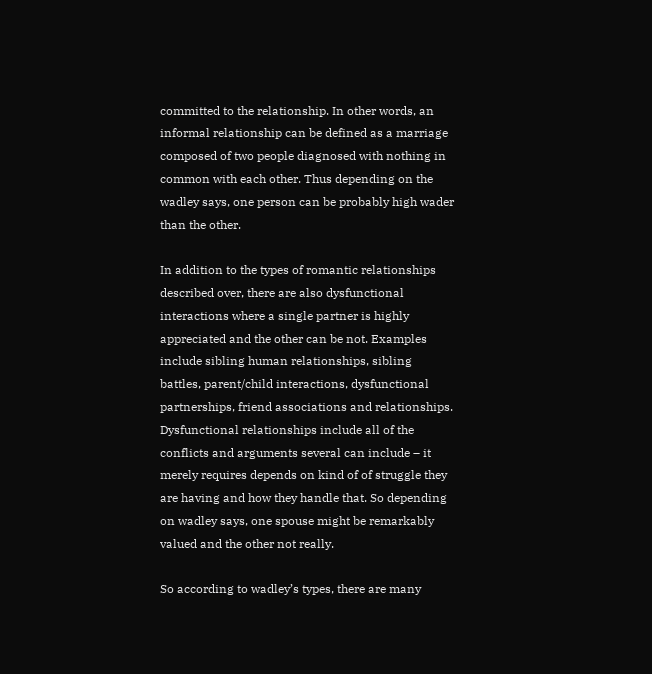committed to the relationship. In other words, an informal relationship can be defined as a marriage composed of two people diagnosed with nothing in common with each other. Thus depending on the wadley says, one person can be probably high wader than the other.

In addition to the types of romantic relationships described over, there are also dysfunctional interactions where a single partner is highly appreciated and the other can be not. Examples include sibling human relationships, sibling battles, parent/child interactions, dysfunctional partnerships, friend associations and relationships. Dysfunctional relationships include all of the conflicts and arguments several can include – it merely requires depends on kind of of struggle they are having and how they handle that. So depending on wadley says, one spouse might be remarkably valued and the other not really.

So according to wadley’s types, there are many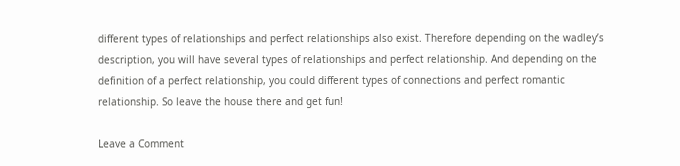different types of relationships and perfect relationships also exist. Therefore depending on the wadley’s description, you will have several types of relationships and perfect relationship. And depending on the definition of a perfect relationship, you could different types of connections and perfect romantic relationship. So leave the house there and get fun!

Leave a Comment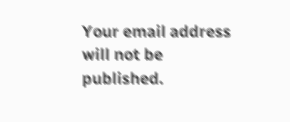Your email address will not be published.